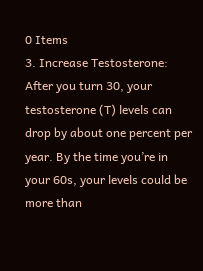0 Items
3. Increase Testosterone: After you turn 30, your testosterone (T) levels can drop by about one percent per year. By the time you’re in your 60s, your levels could be more than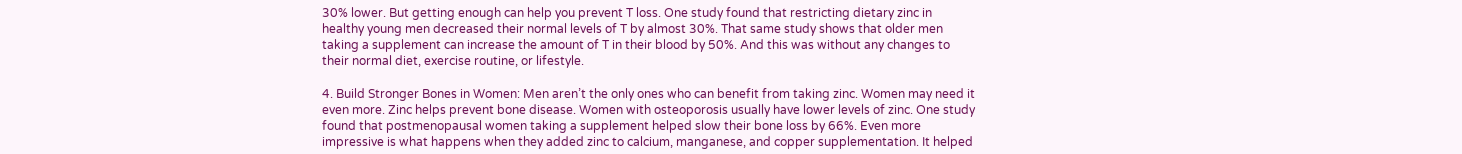30% lower. But getting enough can help you prevent T loss. One study found that restricting dietary zinc in healthy young men decreased their normal levels of T by almost 30%. That same study shows that older men taking a supplement can increase the amount of T in their blood by 50%. And this was without any changes to their normal diet, exercise routine, or lifestyle.

4. Build Stronger Bones in Women: Men aren’t the only ones who can benefit from taking zinc. Women may need it even more. Zinc helps prevent bone disease. Women with osteoporosis usually have lower levels of zinc. One study found that postmenopausal women taking a supplement helped slow their bone loss by 66%. Even more impressive is what happens when they added zinc to calcium, manganese, and copper supplementation. It helped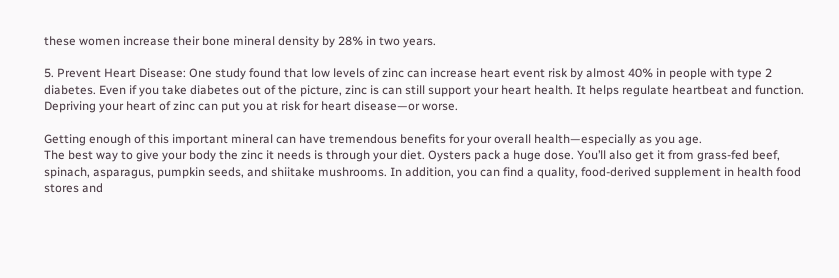these women increase their bone mineral density by 28% in two years.

5. Prevent Heart Disease: One study found that low levels of zinc can increase heart event risk by almost 40% in people with type 2 diabetes. Even if you take diabetes out of the picture, zinc is can still support your heart health. It helps regulate heartbeat and function. Depriving your heart of zinc can put you at risk for heart disease—or worse.

Getting enough of this important mineral can have tremendous benefits for your overall health—especially as you age.
The best way to give your body the zinc it needs is through your diet. Oysters pack a huge dose. You’ll also get it from grass-fed beef, spinach, asparagus, pumpkin seeds, and shiitake mushrooms. In addition, you can find a quality, food-derived supplement in health food stores and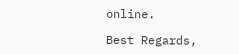online.

Best Regards,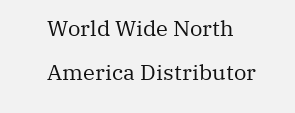World Wide North America Distributor